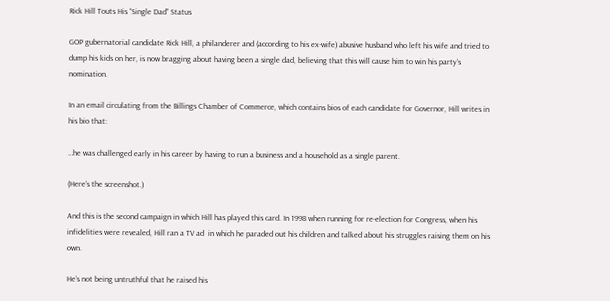Rick Hill Touts His “Single Dad” Status

GOP gubernatorial candidate Rick Hill, a philanderer and (according to his ex-wife) abusive husband who left his wife and tried to dump his kids on her, is now bragging about having been a single dad, believing that this will cause him to win his party’s nomination.

In an email circulating from the Billings Chamber of Commerce, which contains bios of each candidate for Governor, Hill writes in his bio that:

…he was challenged early in his career by having to run a business and a household as a single parent.

(Here’s the screenshot.)

And this is the second campaign in which Hill has played this card. In 1998 when running for re-election for Congress, when his infidelities were revealed, Hill ran a TV ad  in which he paraded out his children and talked about his struggles raising them on his own.

He’s not being untruthful that he raised his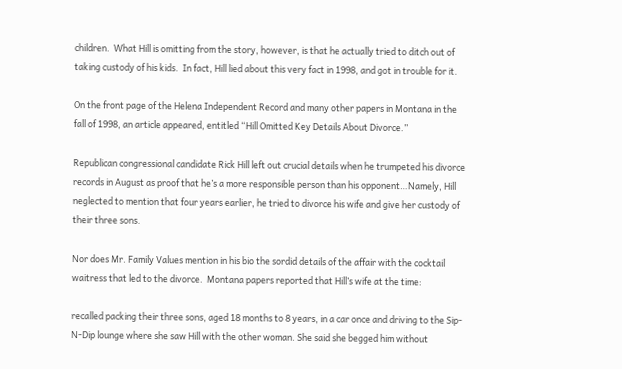children.  What Hill is omitting from the story, however, is that he actually tried to ditch out of taking custody of his kids.  In fact, Hill lied about this very fact in 1998, and got in trouble for it.

On the front page of the Helena Independent Record and many other papers in Montana in the fall of 1998, an article appeared, entitled “Hill Omitted Key Details About Divorce.”

Republican congressional candidate Rick Hill left out crucial details when he trumpeted his divorce records in August as proof that he’s a more responsible person than his opponent…Namely, Hill neglected to mention that four years earlier, he tried to divorce his wife and give her custody of their three sons.

Nor does Mr. Family Values mention in his bio the sordid details of the affair with the cocktail waitress that led to the divorce.  Montana papers reported that Hill’s wife at the time:

recalled packing their three sons, aged 18 months to 8 years, in a car once and driving to the Sip-N-Dip lounge where she saw Hill with the other woman. She said she begged him without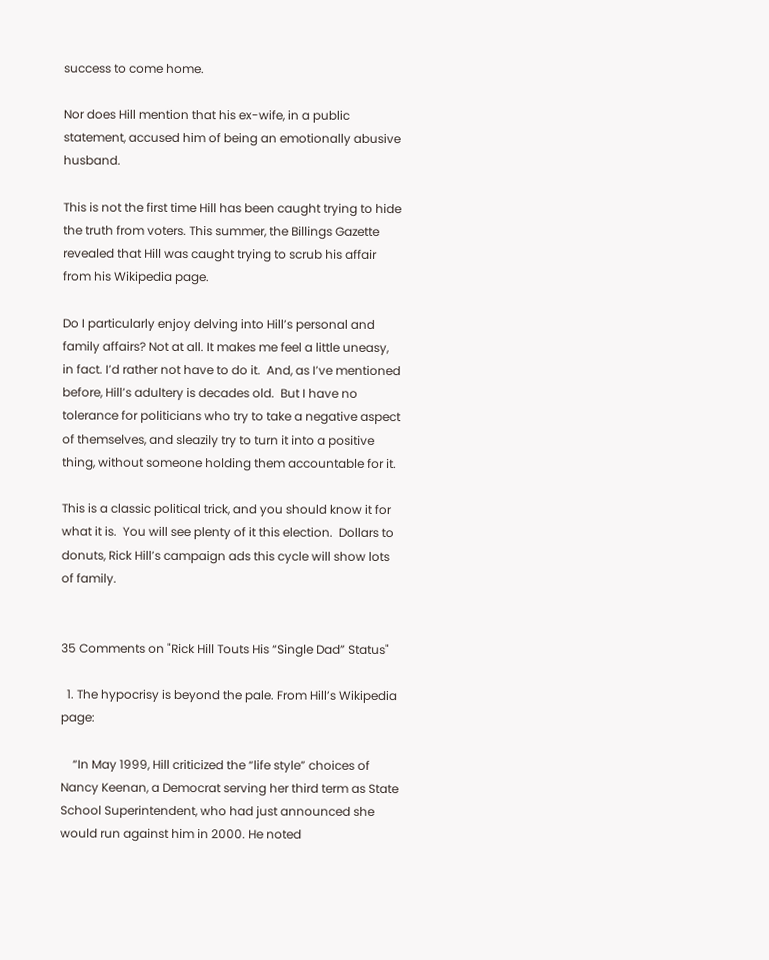success to come home.

Nor does Hill mention that his ex-wife, in a public statement, accused him of being an emotionally abusive husband.

This is not the first time Hill has been caught trying to hide the truth from voters. This summer, the Billings Gazette revealed that Hill was caught trying to scrub his affair from his Wikipedia page.

Do I particularly enjoy delving into Hill’s personal and family affairs? Not at all. It makes me feel a little uneasy, in fact. I’d rather not have to do it.  And, as I’ve mentioned before, Hill’s adultery is decades old.  But I have no tolerance for politicians who try to take a negative aspect of themselves, and sleazily try to turn it into a positive thing, without someone holding them accountable for it.

This is a classic political trick, and you should know it for what it is.  You will see plenty of it this election.  Dollars to donuts, Rick Hill’s campaign ads this cycle will show lots of family.


35 Comments on "Rick Hill Touts His “Single Dad” Status"

  1. The hypocrisy is beyond the pale. From Hill’s Wikipedia page:

    “In May 1999, Hill criticized the “life style” choices of Nancy Keenan, a Democrat serving her third term as State School Superintendent, who had just announced she would run against him in 2000. He noted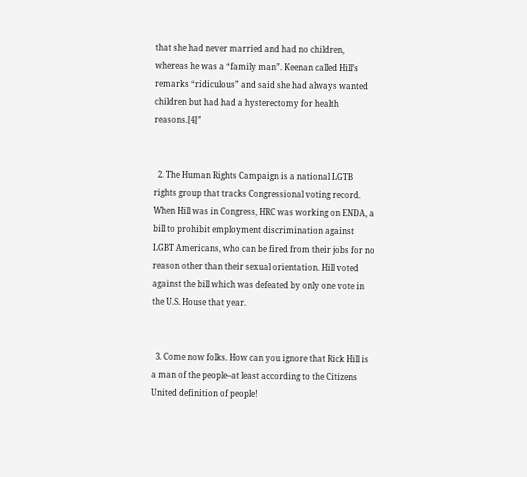that she had never married and had no children, whereas he was a “family man”. Keenan called Hill’s remarks “ridiculous” and said she had always wanted children but had had a hysterectomy for health reasons.[4]”


  2. The Human Rights Campaign is a national LGTB rights group that tracks Congressional voting record. When Hill was in Congress, HRC was working on ENDA, a bill to prohibit employment discrimination against LGBT Americans, who can be fired from their jobs for no reason other than their sexual orientation. Hill voted against the bill which was defeated by only one vote in the U.S. House that year.


  3. Come now folks. How can you ignore that Rick Hill is a man of the people–at least according to the Citizens United definition of people!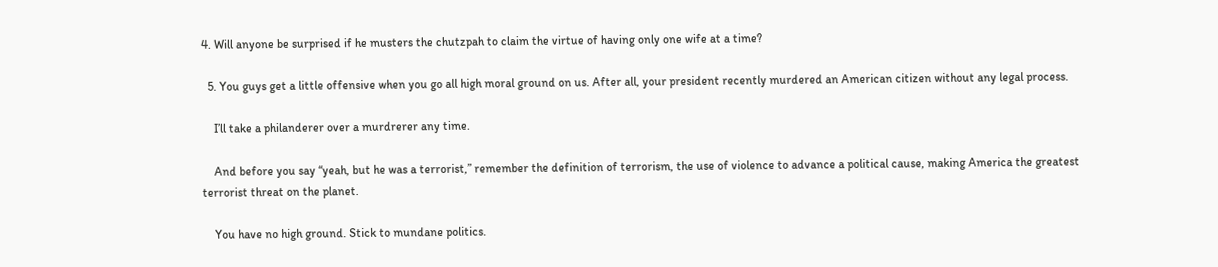4. Will anyone be surprised if he musters the chutzpah to claim the virtue of having only one wife at a time?

  5. You guys get a little offensive when you go all high moral ground on us. After all, your president recently murdered an American citizen without any legal process.

    I’ll take a philanderer over a murdrerer any time.

    And before you say “yeah, but he was a terrorist,” remember the definition of terrorism, the use of violence to advance a political cause, making America the greatest terrorist threat on the planet.

    You have no high ground. Stick to mundane politics.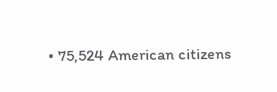• 75,524 American citizens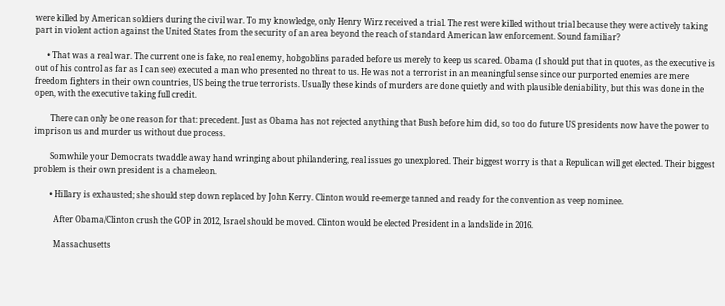were killed by American soldiers during the civil war. To my knowledge, only Henry Wirz received a trial. The rest were killed without trial because they were actively taking part in violent action against the United States from the security of an area beyond the reach of standard American law enforcement. Sound familiar?

      • That was a real war. The current one is fake, no real enemy, hobgoblins paraded before us merely to keep us scared. Obama (I should put that in quotes, as the executive is out of his control as far as I can see) executed a man who presented no threat to us. He was not a terrorist in an meaningful sense since our purported enemies are mere freedom fighters in their own countries, US being the true terrorists. Usually these kinds of murders are done quietly and with plausible deniability, but this was done in the open, with the executive taking full credit.

        There can only be one reason for that: precedent. Just as Obama has not rejected anything that Bush before him did, so too do future US presidents now have the power to imprison us and murder us without due process.

        Somwhile your Democrats twaddle away hand wringing about philandering, real issues go unexplored. Their biggest worry is that a Repulican will get elected. Their biggest problem is their own president is a chameleon.

        • Hillary is exhausted; she should step down replaced by John Kerry. Clinton would re-emerge tanned and ready for the convention as veep nominee.

          After Obama/Clinton crush the GOP in 2012, Israel should be moved. Clinton would be elected President in a landslide in 2016.

          Massachusetts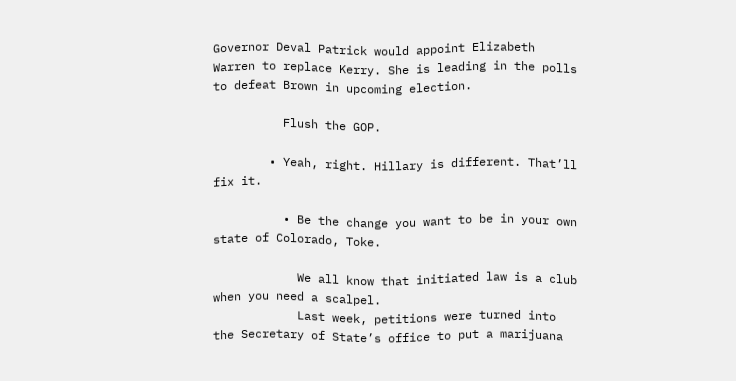Governor Deval Patrick would appoint Elizabeth Warren to replace Kerry. She is leading in the polls to defeat Brown in upcoming election.

          Flush the GOP.

        • Yeah, right. Hillary is different. That’ll fix it.

          • Be the change you want to be in your own state of Colorado, Toke.

            We all know that initiated law is a club when you need a scalpel.
            Last week, petitions were turned into the Secretary of State’s office to put a marijuana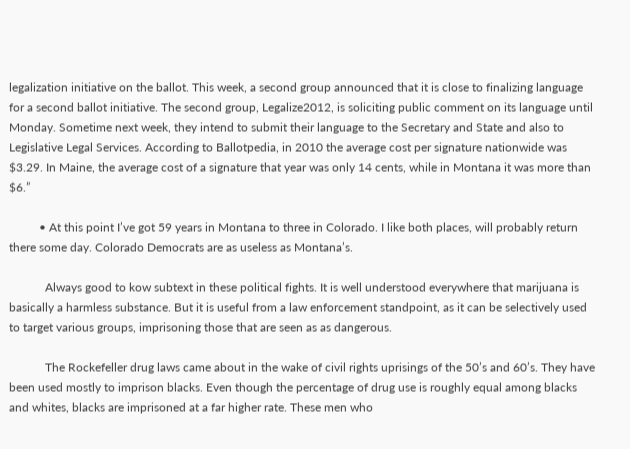legalization initiative on the ballot. This week, a second group announced that it is close to finalizing language for a second ballot initiative. The second group, Legalize2012, is soliciting public comment on its language until Monday. Sometime next week, they intend to submit their language to the Secretary and State and also to Legislative Legal Services. According to Ballotpedia, in 2010 the average cost per signature nationwide was $3.29. In Maine, the average cost of a signature that year was only 14 cents, while in Montana it was more than $6.”

          • At this point I’ve got 59 years in Montana to three in Colorado. I like both places, will probably return there some day. Colorado Democrats are as useless as Montana’s.

            Always good to kow subtext in these political fights. It is well understood everywhere that marijuana is basically a harmless substance. But it is useful from a law enforcement standpoint, as it can be selectively used to target various groups, imprisoning those that are seen as as dangerous.

            The Rockefeller drug laws came about in the wake of civil rights uprisings of the 50’s and 60’s. They have been used mostly to imprison blacks. Even though the percentage of drug use is roughly equal among blacks and whites, blacks are imprisoned at a far higher rate. These men who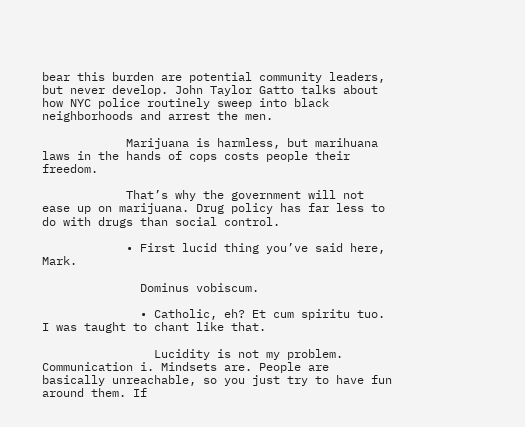bear this burden are potential community leaders, but never develop. John Taylor Gatto talks about how NYC police routinely sweep into black neighborhoods and arrest the men.

            Marijuana is harmless, but marihuana laws in the hands of cops costs people their freedom.

            That’s why the government will not ease up on marijuana. Drug policy has far less to do with drugs than social control.

            • First lucid thing you’ve said here, Mark.

              Dominus vobiscum.

              • Catholic, eh? Et cum spiritu tuo. I was taught to chant like that.

                Lucidity is not my problem. Communication i. Mindsets are. People are basically unreachable, so you just try to have fun around them. If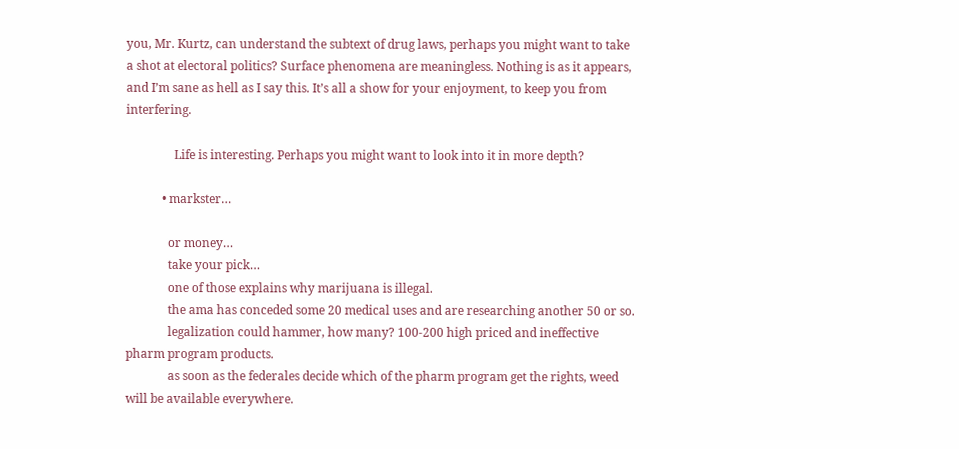you, Mr. Kurtz, can understand the subtext of drug laws, perhaps you might want to take a shot at electoral politics? Surface phenomena are meaningless. Nothing is as it appears, and I’m sane as hell as I say this. It’s all a show for your enjoyment, to keep you from interfering.

                Life is interesting. Perhaps you might want to look into it in more depth?

            • markster…

              or money…
              take your pick…
              one of those explains why marijuana is illegal.
              the ama has conceded some 20 medical uses and are researching another 50 or so.
              legalization could hammer, how many? 100-200 high priced and ineffective pharm program products.
              as soon as the federales decide which of the pharm program get the rights, weed will be available everywhere.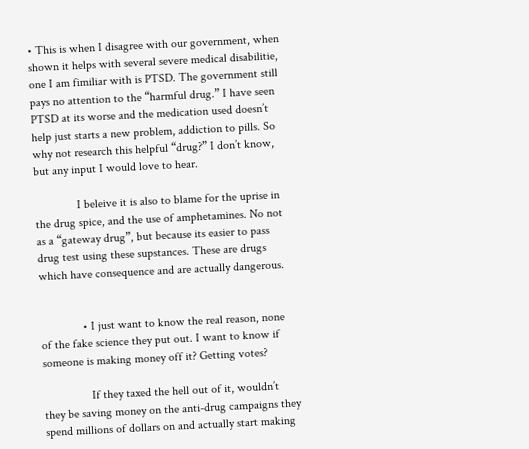• This is when I disagree with our government, when shown it helps with several severe medical disabilitie, one I am fimiliar with is PTSD. The government still pays no attention to the “harmful drug.” I have seen PTSD at its worse and the medication used doesn’t help just starts a new problem, addiction to pills. So why not research this helpful “drug?” I don’t know, but any input I would love to hear.

              I beleive it is also to blame for the uprise in the drug spice, and the use of amphetamines. No not as a “gateway drug”, but because its easier to pass drug test using these supstances. These are drugs which have consequence and are actually dangerous.


              • I just want to know the real reason, none of the fake science they put out. I want to know if someone is making money off it? Getting votes?

                If they taxed the hell out of it, wouldn’t they be saving money on the anti-drug campaigns they spend millions of dollars on and actually start making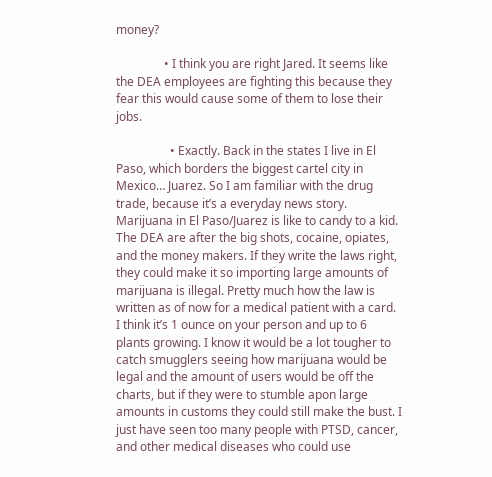money?

                • I think you are right Jared. It seems like the DEA employees are fighting this because they fear this would cause some of them to lose their jobs.

                  • Exactly. Back in the states I live in El Paso, which borders the biggest cartel city in Mexico… Juarez. So I am familiar with the drug trade, because it’s a everyday news story. Marijuana in El Paso/Juarez is like to candy to a kid. The DEA are after the big shots, cocaine, opiates, and the money makers. If they write the laws right, they could make it so importing large amounts of marijuana is illegal. Pretty much how the law is written as of now for a medical patient with a card. I think it’s 1 ounce on your person and up to 6 plants growing. I know it would be a lot tougher to catch smugglers seeing how marijuana would be legal and the amount of users would be off the charts, but if they were to stumble apon large amounts in customs they could still make the bust. I just have seen too many people with PTSD, cancer, and other medical diseases who could use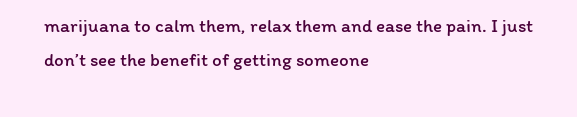marijuana to calm them, relax them and ease the pain. I just don’t see the benefit of getting someone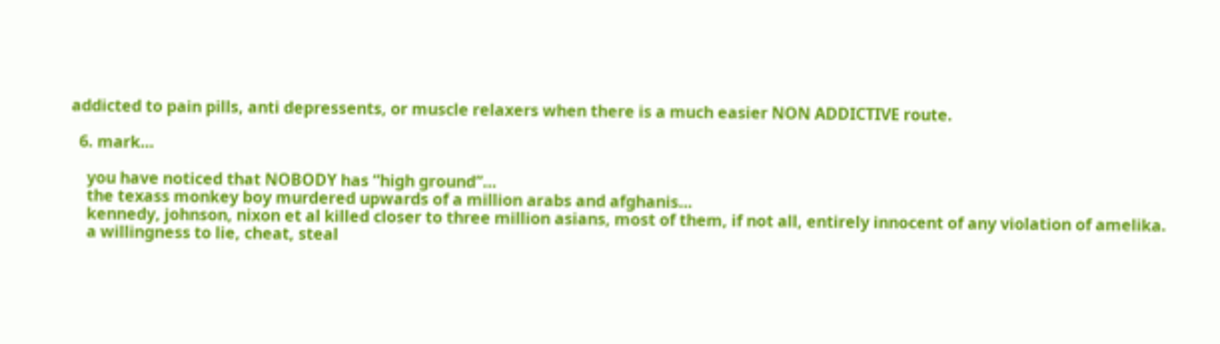addicted to pain pills, anti depressents, or muscle relaxers when there is a much easier NON ADDICTIVE route.

  6. mark…

    you have noticed that NOBODY has “high ground”…
    the texass monkey boy murdered upwards of a million arabs and afghanis…
    kennedy, johnson, nixon et al killed closer to three million asians, most of them, if not all, entirely innocent of any violation of amelika.
    a willingness to lie, cheat, steal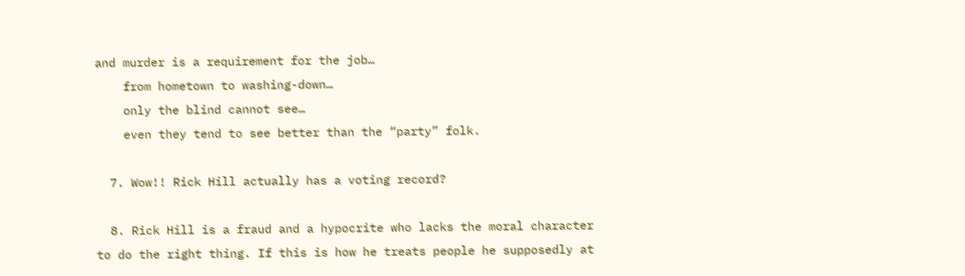and murder is a requirement for the job…
    from hometown to washing-down…
    only the blind cannot see…
    even they tend to see better than the “party” folk.

  7. Wow!! Rick Hill actually has a voting record?

  8. Rick Hill is a fraud and a hypocrite who lacks the moral character to do the right thing. If this is how he treats people he supposedly at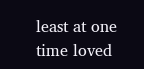least at one time loved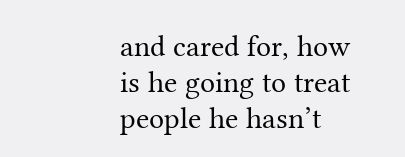and cared for, how is he going to treat people he hasn’t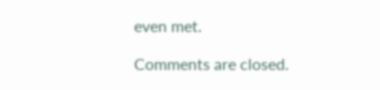even met.

Comments are closed.